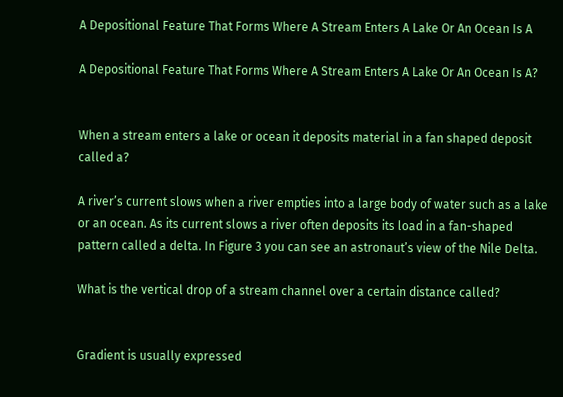A Depositional Feature That Forms Where A Stream Enters A Lake Or An Ocean Is A

A Depositional Feature That Forms Where A Stream Enters A Lake Or An Ocean Is A?


When a stream enters a lake or ocean it deposits material in a fan shaped deposit called a?

A river’s current slows when a river empties into a large body of water such as a lake or an ocean. As its current slows a river often deposits its load in a fan-shaped pattern called a delta. In Figure 3 you can see an astronaut’s view of the Nile Delta.

What is the vertical drop of a stream channel over a certain distance called?


Gradient is usually expressed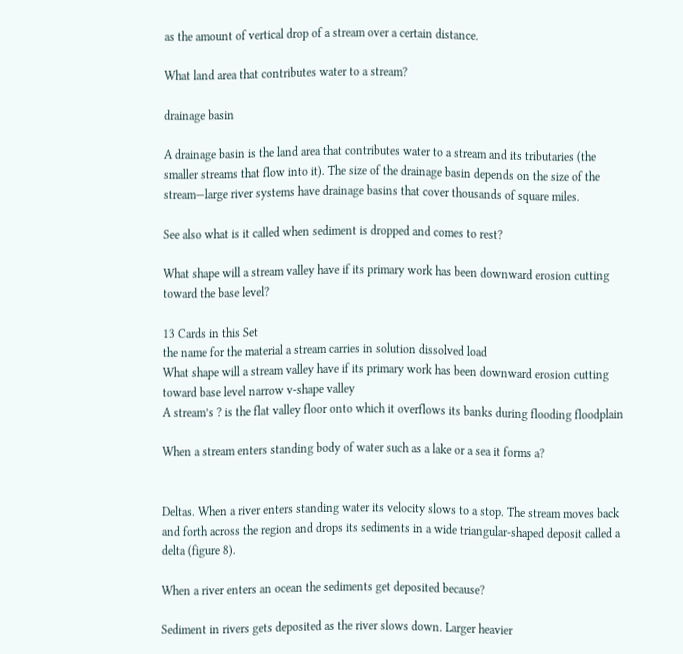as the amount of vertical drop of a stream over a certain distance.

What land area that contributes water to a stream?

drainage basin

A drainage basin is the land area that contributes water to a stream and its tributaries (the smaller streams that flow into it). The size of the drainage basin depends on the size of the stream—large river systems have drainage basins that cover thousands of square miles.

See also what is it called when sediment is dropped and comes to rest?

What shape will a stream valley have if its primary work has been downward erosion cutting toward the base level?

13 Cards in this Set
the name for the material a stream carries in solution dissolved load
What shape will a stream valley have if its primary work has been downward erosion cutting toward base level narrow v-shape valley
A stream’s ? is the flat valley floor onto which it overflows its banks during flooding floodplain

When a stream enters standing body of water such as a lake or a sea it forms a?


Deltas. When a river enters standing water its velocity slows to a stop. The stream moves back and forth across the region and drops its sediments in a wide triangular-shaped deposit called a delta (figure 8).

When a river enters an ocean the sediments get deposited because?

Sediment in rivers gets deposited as the river slows down. Larger heavier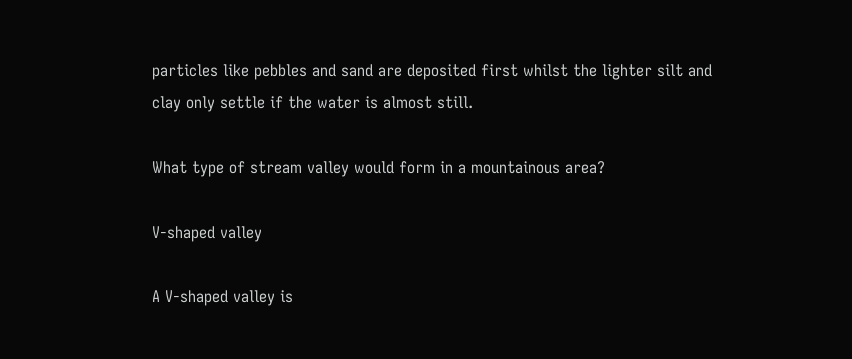particles like pebbles and sand are deposited first whilst the lighter silt and clay only settle if the water is almost still.

What type of stream valley would form in a mountainous area?

V-shaped valley

A V-shaped valley is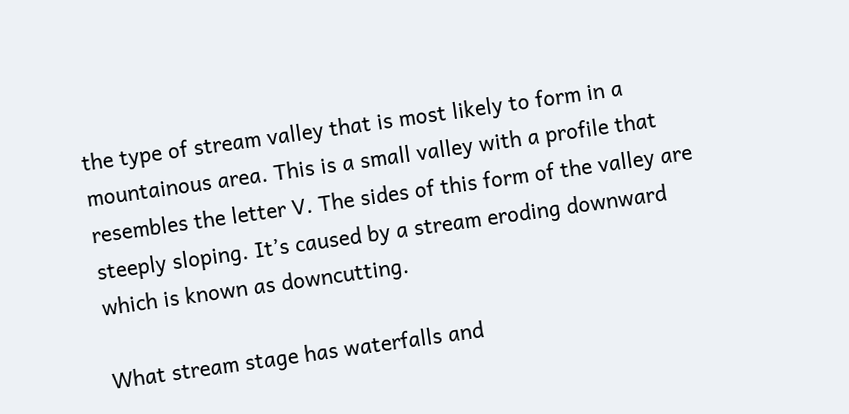the type of stream valley that is most likely to form in a mountainous area. This is a small valley with a profile that resembles the letter V. The sides of this form of the valley are steeply sloping. It’s caused by a stream eroding downward which is known as downcutting.

What stream stage has waterfalls and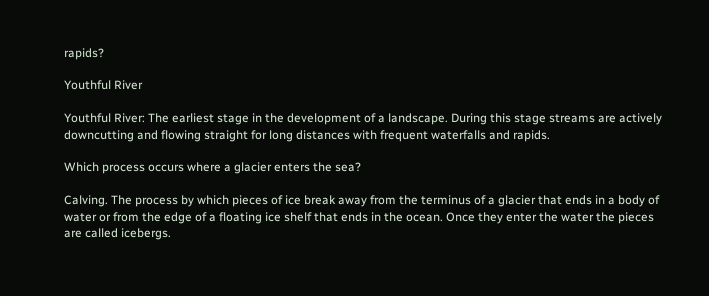rapids?

Youthful River

Youthful River: The earliest stage in the development of a landscape. During this stage streams are actively downcutting and flowing straight for long distances with frequent waterfalls and rapids.

Which process occurs where a glacier enters the sea?

Calving. The process by which pieces of ice break away from the terminus of a glacier that ends in a body of water or from the edge of a floating ice shelf that ends in the ocean. Once they enter the water the pieces are called icebergs.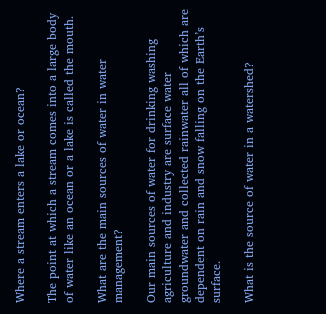Where a stream enters a lake or ocean?

The point at which a stream comes into a large body of water like an ocean or a lake is called the mouth.

What are the main sources of water in water management?

Our main sources of water for drinking washing agriculture and industry are surface water groundwater and collected rainwater all of which are dependent on rain and snow falling on the Earth’s surface.

What is the source of water in a watershed?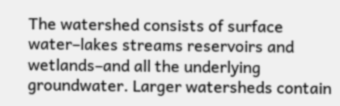The watershed consists of surface water–lakes streams reservoirs and wetlands–and all the underlying groundwater. Larger watersheds contain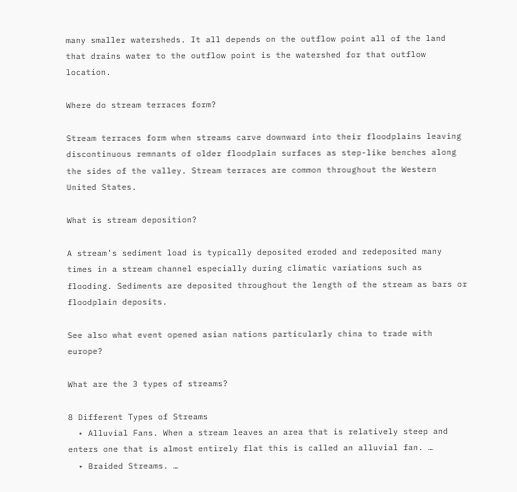many smaller watersheds. It all depends on the outflow point all of the land that drains water to the outflow point is the watershed for that outflow location.

Where do stream terraces form?

Stream terraces form when streams carve downward into their floodplains leaving discontinuous remnants of older floodplain surfaces as step-like benches along the sides of the valley. Stream terraces are common throughout the Western United States.

What is stream deposition?

A stream’s sediment load is typically deposited eroded and redeposited many times in a stream channel especially during climatic variations such as flooding. Sediments are deposited throughout the length of the stream as bars or floodplain deposits.

See also what event opened asian nations particularly china to trade with europe?

What are the 3 types of streams?

8 Different Types of Streams
  • Alluvial Fans. When a stream leaves an area that is relatively steep and enters one that is almost entirely flat this is called an alluvial fan. …
  • Braided Streams. …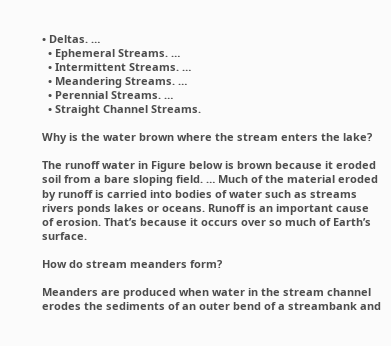• Deltas. …
  • Ephemeral Streams. …
  • Intermittent Streams. …
  • Meandering Streams. …
  • Perennial Streams. …
  • Straight Channel Streams.

Why is the water brown where the stream enters the lake?

The runoff water in Figure below is brown because it eroded soil from a bare sloping field. … Much of the material eroded by runoff is carried into bodies of water such as streams rivers ponds lakes or oceans. Runoff is an important cause of erosion. That’s because it occurs over so much of Earth’s surface.

How do stream meanders form?

Meanders are produced when water in the stream channel erodes the sediments of an outer bend of a streambank and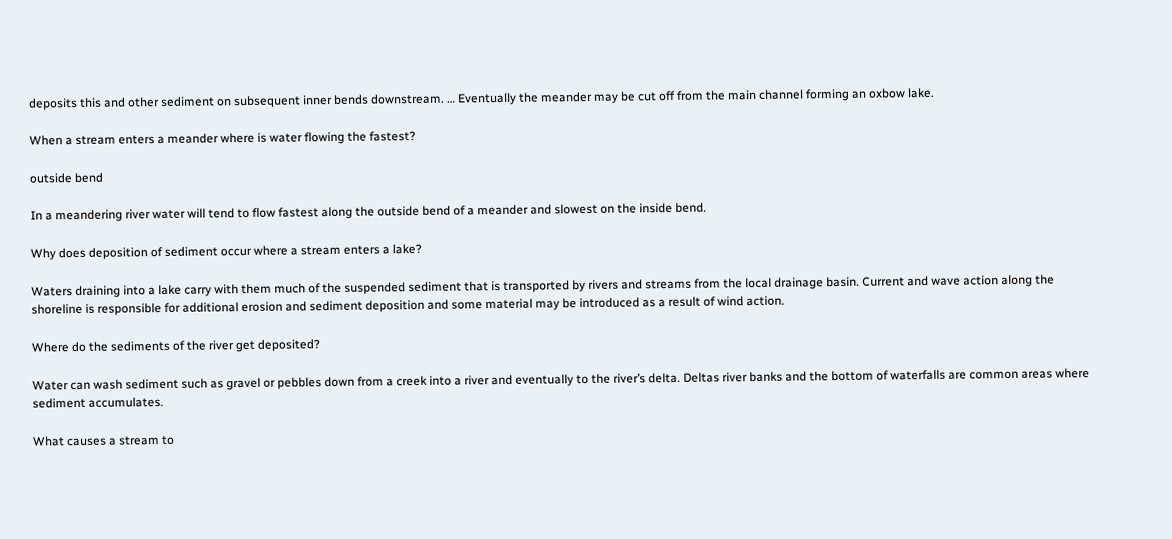deposits this and other sediment on subsequent inner bends downstream. … Eventually the meander may be cut off from the main channel forming an oxbow lake.

When a stream enters a meander where is water flowing the fastest?

outside bend

In a meandering river water will tend to flow fastest along the outside bend of a meander and slowest on the inside bend.

Why does deposition of sediment occur where a stream enters a lake?

Waters draining into a lake carry with them much of the suspended sediment that is transported by rivers and streams from the local drainage basin. Current and wave action along the shoreline is responsible for additional erosion and sediment deposition and some material may be introduced as a result of wind action.

Where do the sediments of the river get deposited?

Water can wash sediment such as gravel or pebbles down from a creek into a river and eventually to the river’s delta. Deltas river banks and the bottom of waterfalls are common areas where sediment accumulates.

What causes a stream to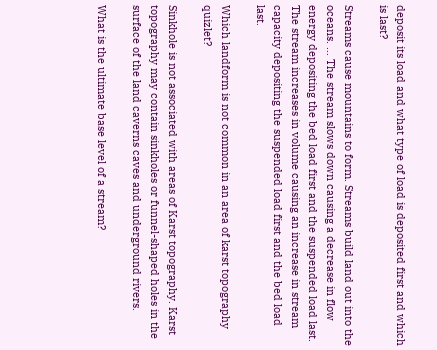deposit its load and what type of load is deposited first and which is last?

Streams cause mountains to form. Streams build land out into the oceans. … The stream slows down causing a decrease in flow energy depositing the bed load first and the suspended load last. The stream increases in volume causing an increase in stream capacity depositing the suspended load first and the bed load last.

Which landform is not common in an area of karst topography quizlet?

Sinkhole is not associated with areas of Karst topography. Karst topography may contain sinkholes or funnel-shaped holes in the surface of the land caverns caves and underground rivers.

What is the ultimate base level of a stream?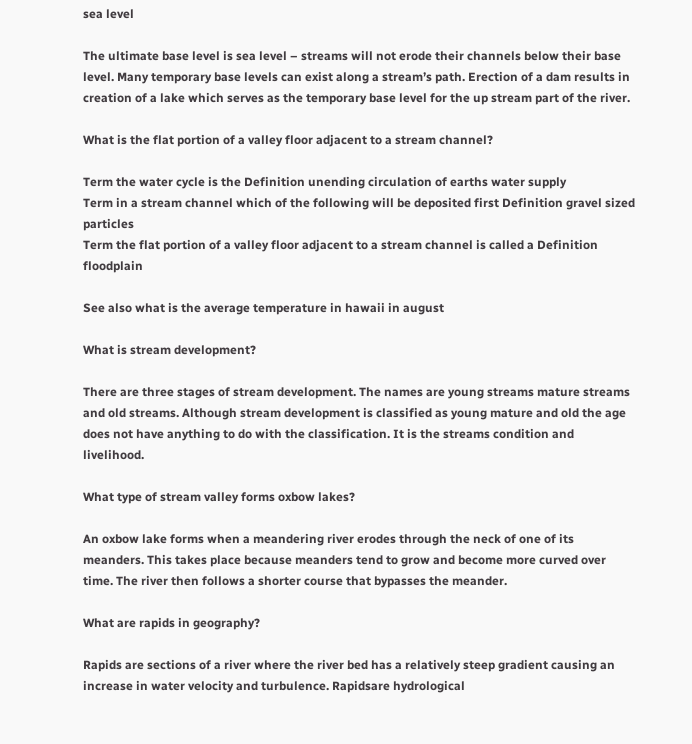sea level

The ultimate base level is sea level – streams will not erode their channels below their base level. Many temporary base levels can exist along a stream’s path. Erection of a dam results in creation of a lake which serves as the temporary base level for the up stream part of the river.

What is the flat portion of a valley floor adjacent to a stream channel?

Term the water cycle is the Definition unending circulation of earths water supply
Term in a stream channel which of the following will be deposited first Definition gravel sized particles
Term the flat portion of a valley floor adjacent to a stream channel is called a Definition floodplain

See also what is the average temperature in hawaii in august

What is stream development?

There are three stages of stream development. The names are young streams mature streams and old streams. Although stream development is classified as young mature and old the age does not have anything to do with the classification. It is the streams condition and livelihood.

What type of stream valley forms oxbow lakes?

An oxbow lake forms when a meandering river erodes through the neck of one of its meanders. This takes place because meanders tend to grow and become more curved over time. The river then follows a shorter course that bypasses the meander.

What are rapids in geography?

Rapids are sections of a river where the river bed has a relatively steep gradient causing an increase in water velocity and turbulence. Rapidsare hydrological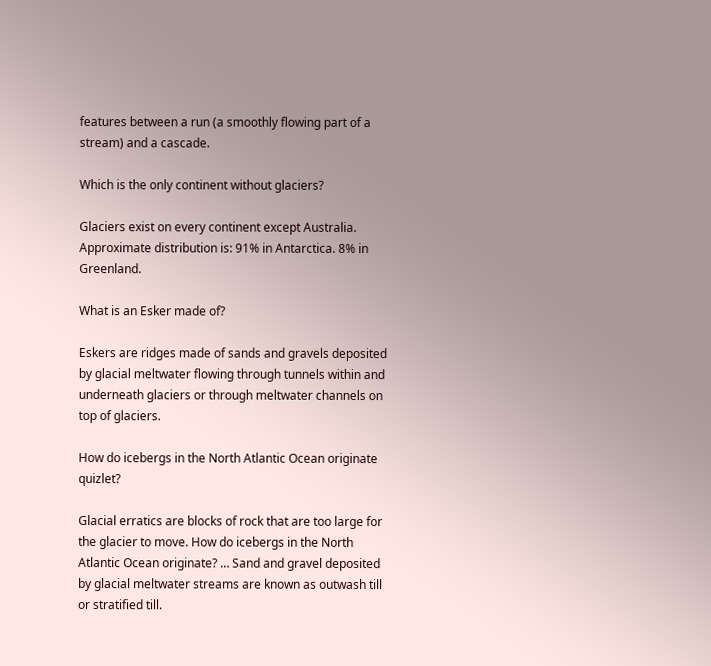features between a run (a smoothly flowing part of a stream) and a cascade.

Which is the only continent without glaciers?

Glaciers exist on every continent except Australia. Approximate distribution is: 91% in Antarctica. 8% in Greenland.

What is an Esker made of?

Eskers are ridges made of sands and gravels deposited by glacial meltwater flowing through tunnels within and underneath glaciers or through meltwater channels on top of glaciers.

How do icebergs in the North Atlantic Ocean originate quizlet?

Glacial erratics are blocks of rock that are too large for the glacier to move. How do icebergs in the North Atlantic Ocean originate? … Sand and gravel deposited by glacial meltwater streams are known as outwash till or stratified till.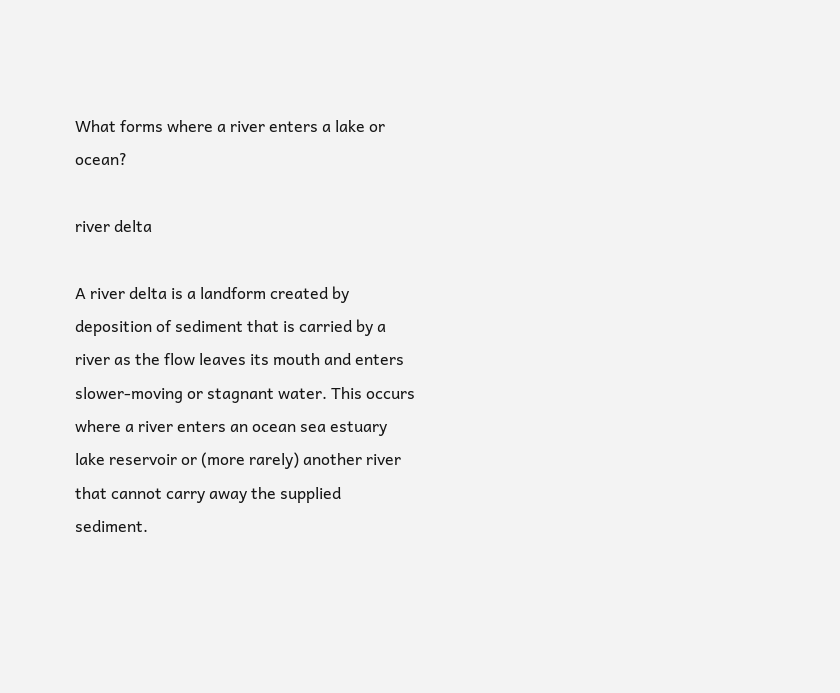What forms where a river enters a lake or ocean?

river delta

A river delta is a landform created by deposition of sediment that is carried by a river as the flow leaves its mouth and enters slower-moving or stagnant water. This occurs where a river enters an ocean sea estuary lake reservoir or (more rarely) another river that cannot carry away the supplied sediment.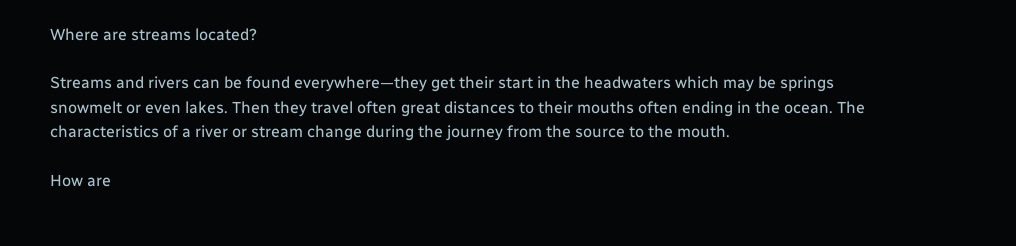Where are streams located?

Streams and rivers can be found everywhere—they get their start in the headwaters which may be springs snowmelt or even lakes. Then they travel often great distances to their mouths often ending in the ocean. The characteristics of a river or stream change during the journey from the source to the mouth.

How are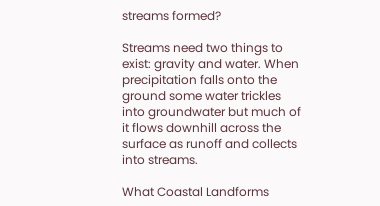streams formed?

Streams need two things to exist: gravity and water. When precipitation falls onto the ground some water trickles into groundwater but much of it flows downhill across the surface as runoff and collects into streams.

What Coastal Landforms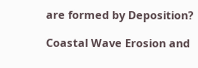are formed by Deposition?

Coastal Wave Erosion and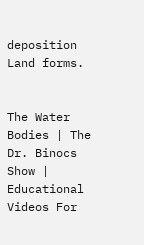deposition Land forms.


The Water Bodies | The Dr. Binocs Show | Educational Videos For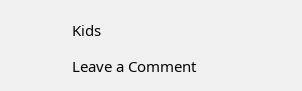Kids

Leave a Comment